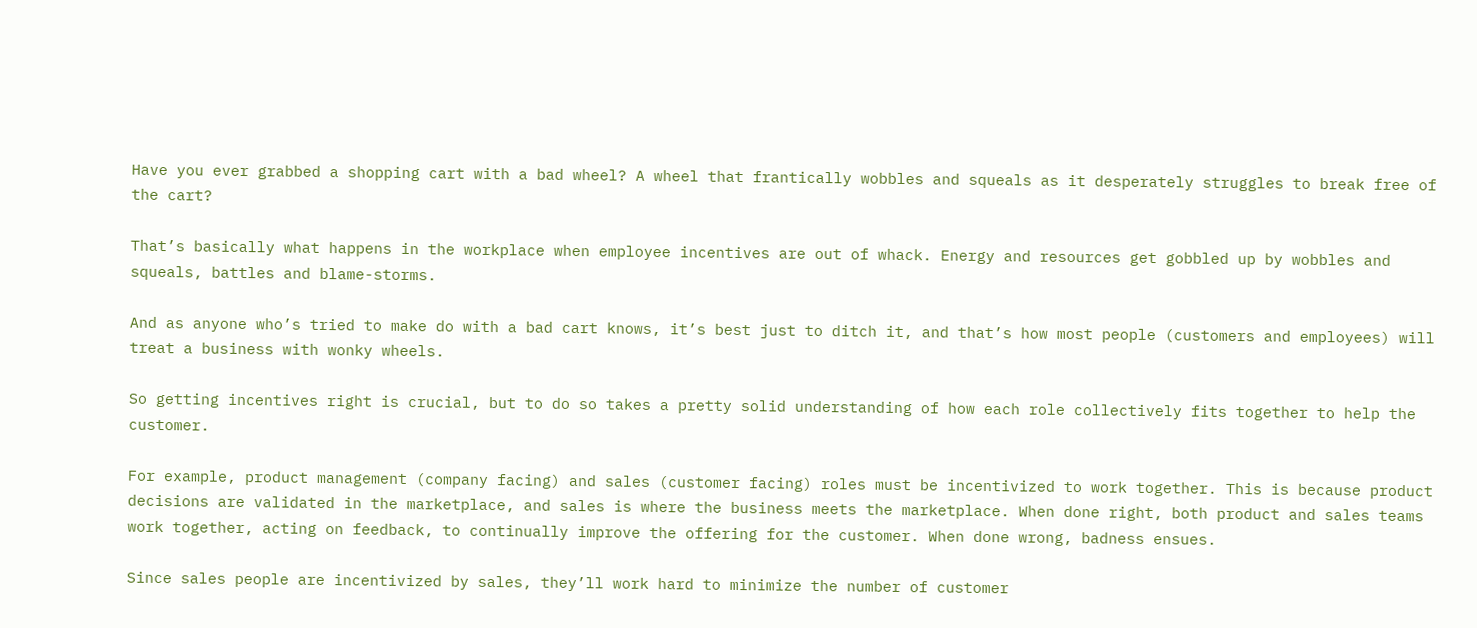Have you ever grabbed a shopping cart with a bad wheel? A wheel that frantically wobbles and squeals as it desperately struggles to break free of the cart?

That’s basically what happens in the workplace when employee incentives are out of whack. Energy and resources get gobbled up by wobbles and squeals, battles and blame-storms.

And as anyone who’s tried to make do with a bad cart knows, it’s best just to ditch it, and that’s how most people (customers and employees) will treat a business with wonky wheels.

So getting incentives right is crucial, but to do so takes a pretty solid understanding of how each role collectively fits together to help the customer.

For example, product management (company facing) and sales (customer facing) roles must be incentivized to work together. This is because product decisions are validated in the marketplace, and sales is where the business meets the marketplace. When done right, both product and sales teams work together, acting on feedback, to continually improve the offering for the customer. When done wrong, badness ensues.

Since sales people are incentivized by sales, they’ll work hard to minimize the number of customer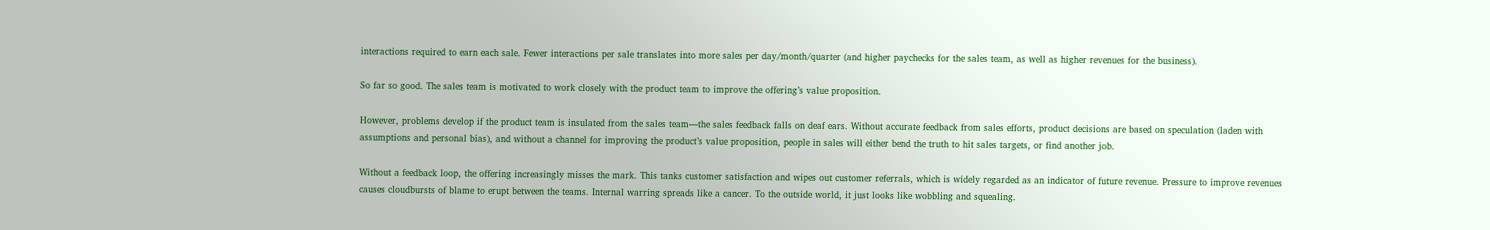interactions required to earn each sale. Fewer interactions per sale translates into more sales per day/month/quarter (and higher paychecks for the sales team, as well as higher revenues for the business).

So far so good. The sales team is motivated to work closely with the product team to improve the offering’s value proposition.

However, problems develop if the product team is insulated from the sales team—the sales feedback falls on deaf ears. Without accurate feedback from sales efforts, product decisions are based on speculation (laden with assumptions and personal bias), and without a channel for improving the product’s value proposition, people in sales will either bend the truth to hit sales targets, or find another job.

Without a feedback loop, the offering increasingly misses the mark. This tanks customer satisfaction and wipes out customer referrals, which is widely regarded as an indicator of future revenue. Pressure to improve revenues causes cloudbursts of blame to erupt between the teams. Internal warring spreads like a cancer. To the outside world, it just looks like wobbling and squealing.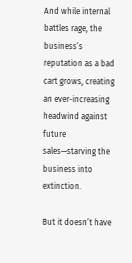And while internal battles rage, the business’s reputation as a bad cart grows, creating an ever-increasing headwind against future sales—starving the business into extinction.

But it doesn’t have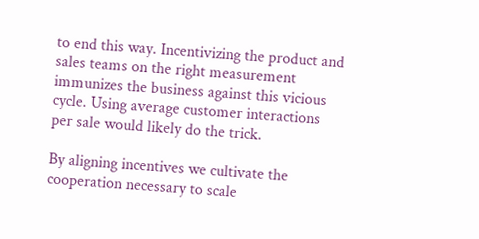to end this way. Incentivizing the product and sales teams on the right measurement immunizes the business against this vicious cycle. Using average customer interactions per sale would likely do the trick.

By aligning incentives we cultivate the cooperation necessary to scale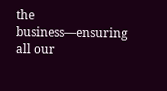the business—ensuring all our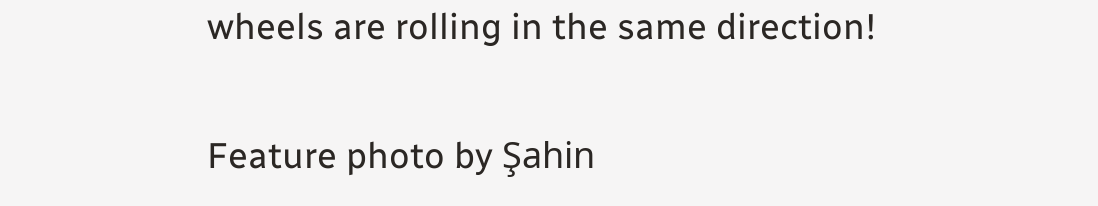wheels are rolling in the same direction!

Feature photo by Şahin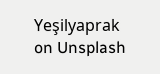Yeşilyaprak on Unsplash